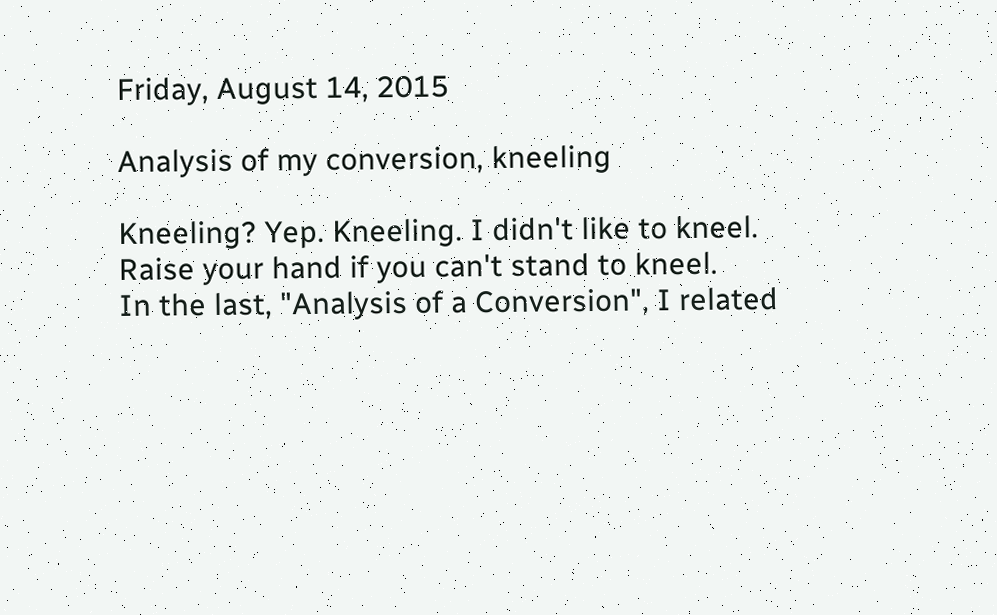Friday, August 14, 2015

Analysis of my conversion, kneeling

Kneeling? Yep. Kneeling. I didn't like to kneel.
Raise your hand if you can't stand to kneel.
In the last, "Analysis of a Conversion", I related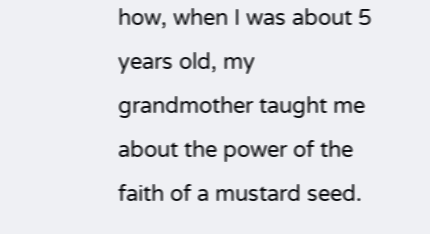how, when I was about 5 years old, my grandmother taught me about the power of the faith of a mustard seed.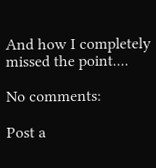And how I completely missed the point....

No comments:

Post a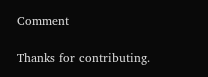Comment

Thanks for contributing.